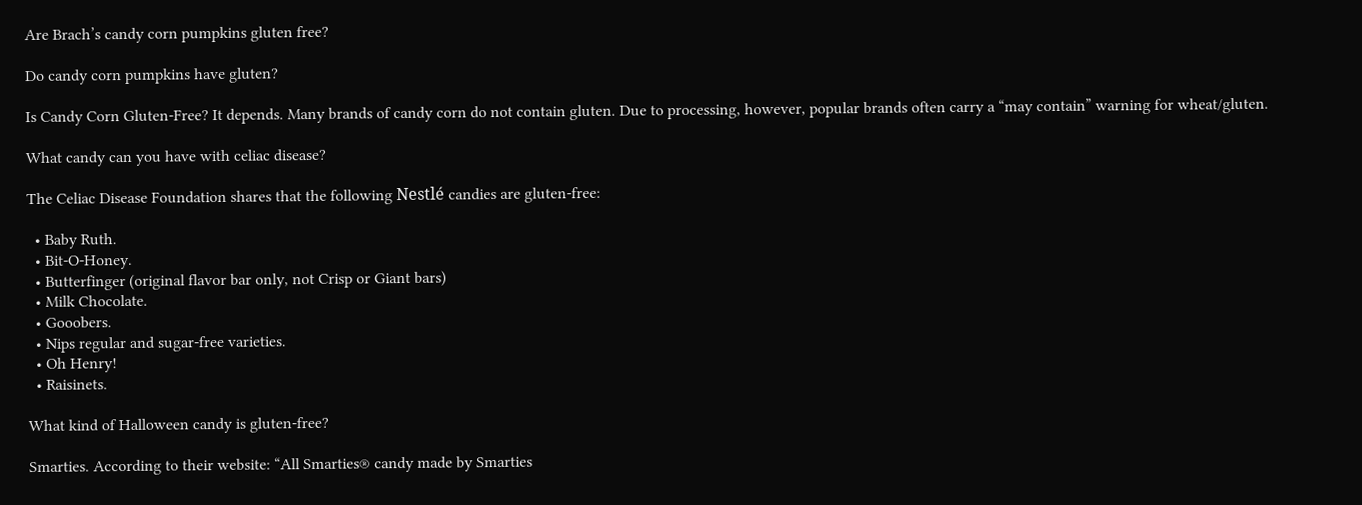Are Brach’s candy corn pumpkins gluten free?

Do candy corn pumpkins have gluten?

Is Candy Corn Gluten-Free? It depends. Many brands of candy corn do not contain gluten. Due to processing, however, popular brands often carry a “may contain” warning for wheat/gluten.

What candy can you have with celiac disease?

The Celiac Disease Foundation shares that the following Nestlé candies are gluten-free:

  • Baby Ruth.
  • Bit-O-Honey.
  • Butterfinger (original flavor bar only, not Crisp or Giant bars)
  • Milk Chocolate.
  • Gooobers.
  • Nips regular and sugar-free varieties.
  • Oh Henry!
  • Raisinets.

What kind of Halloween candy is gluten-free?

Smarties. According to their website: “All Smarties® candy made by Smarties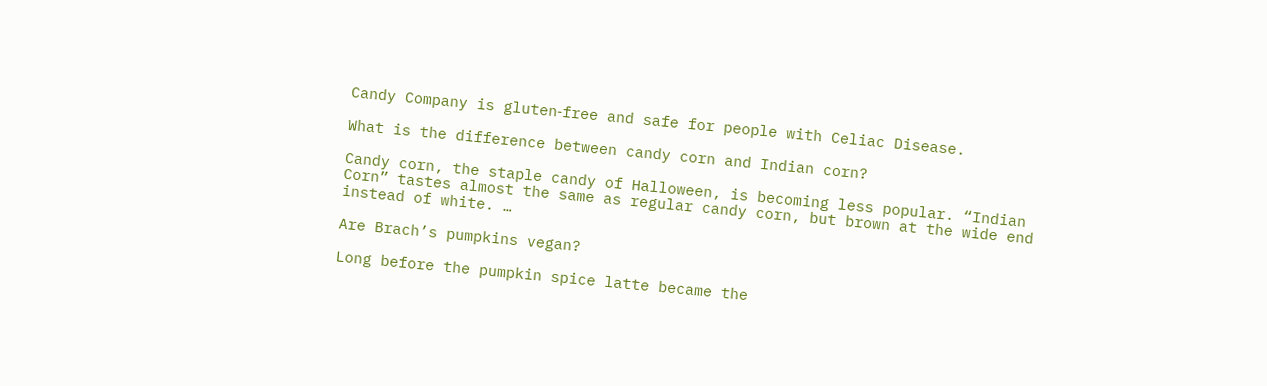Candy Company is gluten‑free and safe for people with Celiac Disease.

What is the difference between candy corn and Indian corn?

Candy corn, the staple candy of Halloween, is becoming less popular. “Indian Corn” tastes almost the same as regular candy corn, but brown at the wide end instead of white. …

Are Brach’s pumpkins vegan?

Long before the pumpkin spice latte became the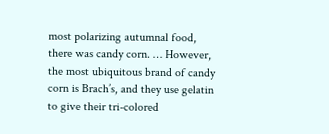most polarizing autumnal food, there was candy corn. … However, the most ubiquitous brand of candy corn is Brach’s, and they use gelatin to give their tri-colored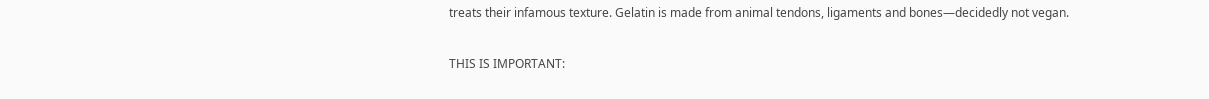treats their infamous texture. Gelatin is made from animal tendons, ligaments and bones—decidedly not vegan.

THIS IS IMPORTANT: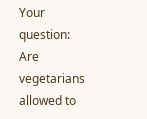Your question: Are vegetarians allowed to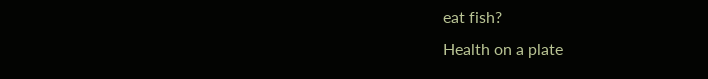eat fish?
Health on a plate